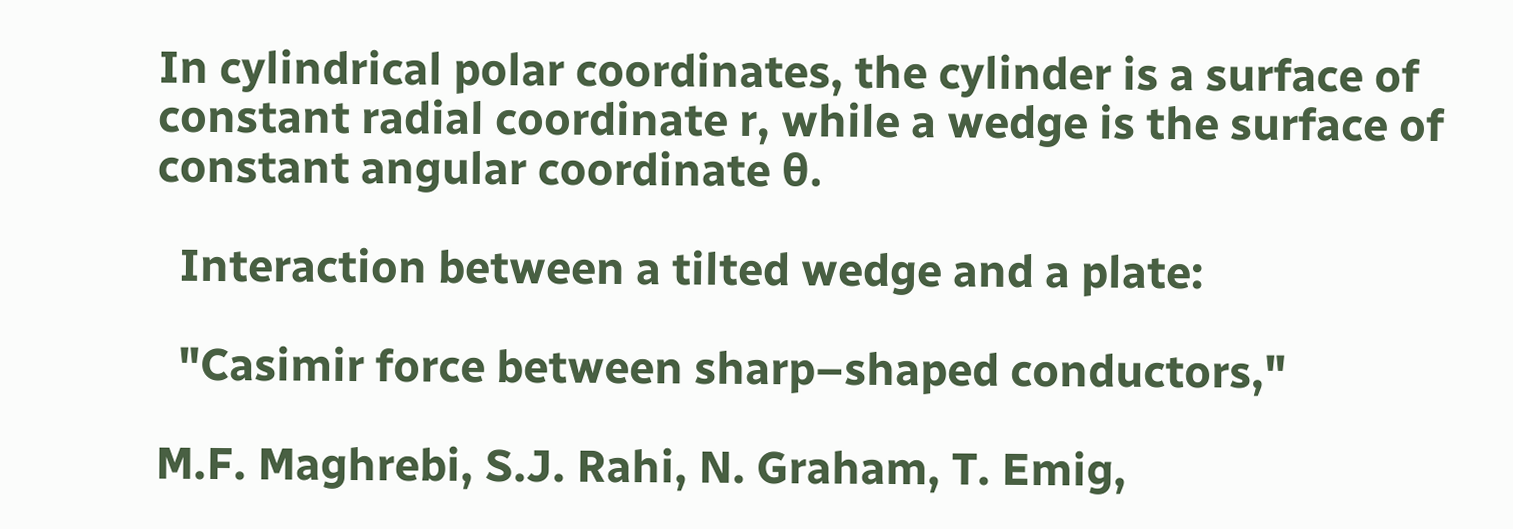In cylindrical polar coordinates, the cylinder is a surface of constant radial coordinate r, while a wedge is the surface of constant angular coordinate θ.

  Interaction between a tilted wedge and a plate:

  "Casimir force between sharp–shaped conductors,"

M.F. Maghrebi, S.J. Rahi, N. Graham, T. Emig,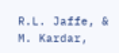R.L. Jaffe, & M. Kardar,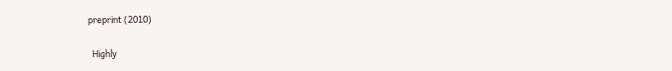preprint (2010)

  Highly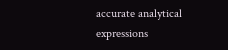accurate analytical expressions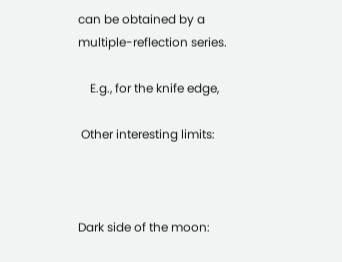can be obtained by a multiple-reflection series.

    E.g., for the knife edge,

 Other interesting limits:



Dark side of the moon: